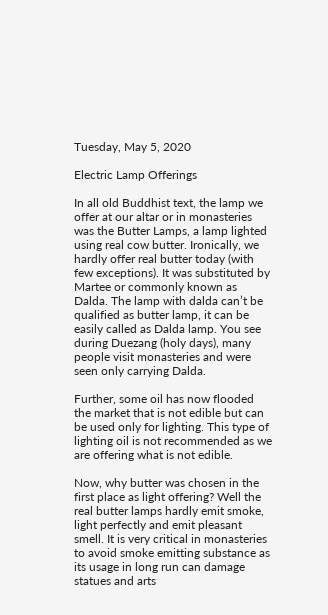Tuesday, May 5, 2020

Electric Lamp Offerings

In all old Buddhist text, the lamp we offer at our altar or in monasteries was the Butter Lamps, a lamp lighted using real cow butter. Ironically, we hardly offer real butter today (with few exceptions). It was substituted by Martee or commonly known as Dalda. The lamp with dalda can’t be qualified as butter lamp, it can be easily called as Dalda lamp. You see during Duezang (holy days), many people visit monasteries and were seen only carrying Dalda.

Further, some oil has now flooded the market that is not edible but can be used only for lighting. This type of lighting oil is not recommended as we are offering what is not edible.

Now, why butter was chosen in the first place as light offering? Well the real butter lamps hardly emit smoke, light perfectly and emit pleasant smell. It is very critical in monasteries to avoid smoke emitting substance as its usage in long run can damage statues and arts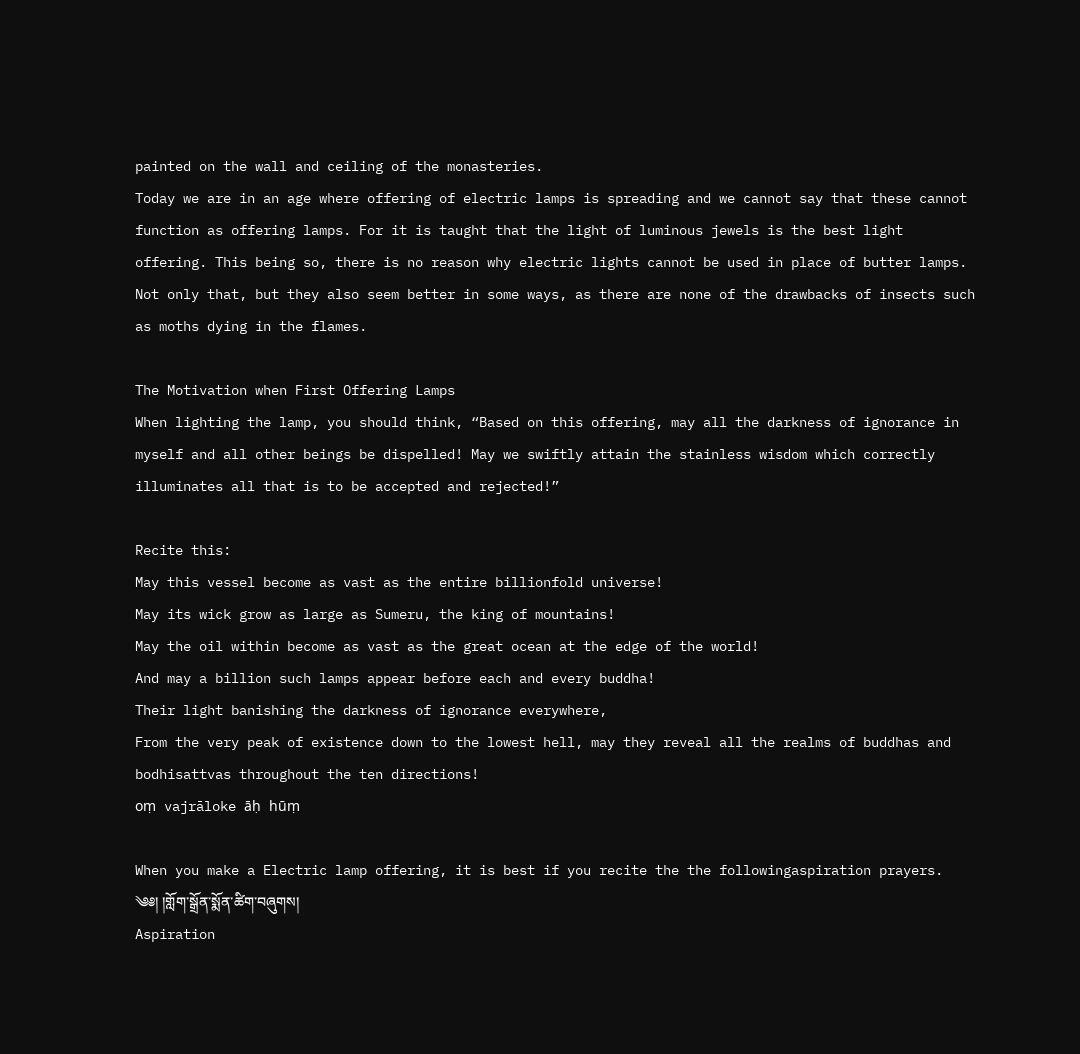painted on the wall and ceiling of the monasteries.
Today we are in an age where offering of electric lamps is spreading and we cannot say that these cannot function as offering lamps. For it is taught that the light of luminous jewels is the best light offering. This being so, there is no reason why electric lights cannot be used in place of butter lamps. Not only that, but they also seem better in some ways, as there are none of the drawbacks of insects such as moths dying in the flames.

The Motivation when First Offering Lamps
When lighting the lamp, you should think, “Based on this offering, may all the darkness of ignorance in myself and all other beings be dispelled! May we swiftly attain the stainless wisdom which correctly illuminates all that is to be accepted and rejected!”

Recite this:
May this vessel become as vast as the entire billionfold universe!
May its wick grow as large as Sumeru, the king of mountains!
May the oil within become as vast as the great ocean at the edge of the world!
And may a billion such lamps appear before each and every buddha!
Their light banishing the darkness of ignorance everywhere,
From the very peak of existence down to the lowest hell, may they reveal all the realms of buddhas and bodhisattvas throughout the ten directions!
oṃ vajrāloke āḥ hūṃ

When you make a Electric lamp offering, it is best if you recite the the followingaspiration prayers.
༄༅། །གློག་སྒྲོན་སྨོན་ཚིག་བཞུགས།
Aspiration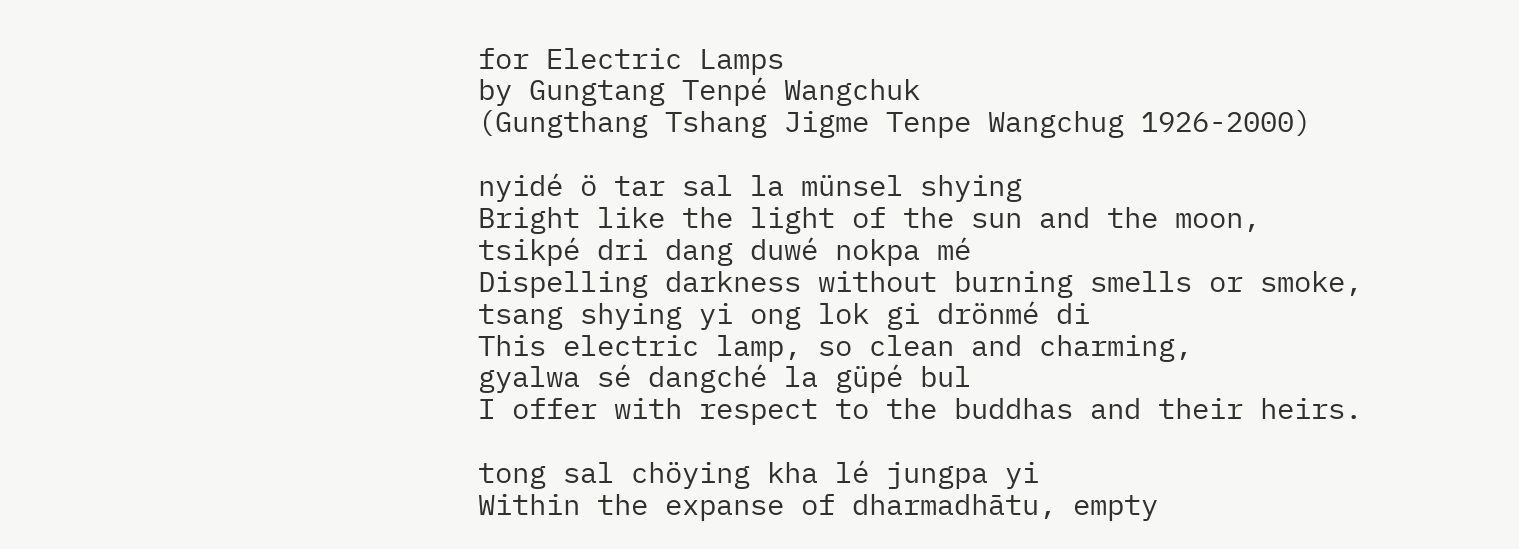for Electric Lamps
by Gungtang Tenpé Wangchuk
(Gungthang Tshang Jigme Tenpe Wangchug 1926-2000)

nyidé ö tar sal la münsel shying
Bright like the light of the sun and the moon,
tsikpé dri dang duwé nokpa mé
Dispelling darkness without burning smells or smoke,
tsang shying yi ong lok gi drönmé di
This electric lamp, so clean and charming,
gyalwa sé dangché la güpé bul
I offer with respect to the buddhas and their heirs.

tong sal chöying kha lé jungpa yi
Within the expanse of dharmadhātu, empty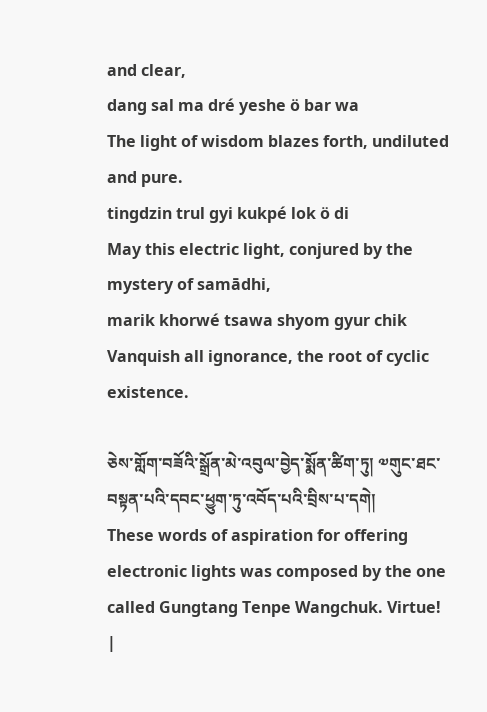and clear,
dang sal ma dré yeshe ö bar wa
The light of wisdom blazes forth, undiluted and pure.
tingdzin trul gyi kukpé lok ö di
May this electric light, conjured by the mystery of samādhi,
marik khorwé tsawa shyom gyur chik
Vanquish all ignorance, the root of cyclic existence.

ཅེས་གློག་བཟོའི་སྒྲོན་མེ་འབུལ་བྱེད་སྨོན་ཚིག་ཏུ། ༧གུང་ཐང་བསྟན་པའི་དབང་ཕྱུག་ཏུ་འབོད་པའི་བྲིས་པ་དགེ།
These words of aspiration for offering electronic lights was composed by the one called Gungtang Tenpe Wangchuk. Virtue!
|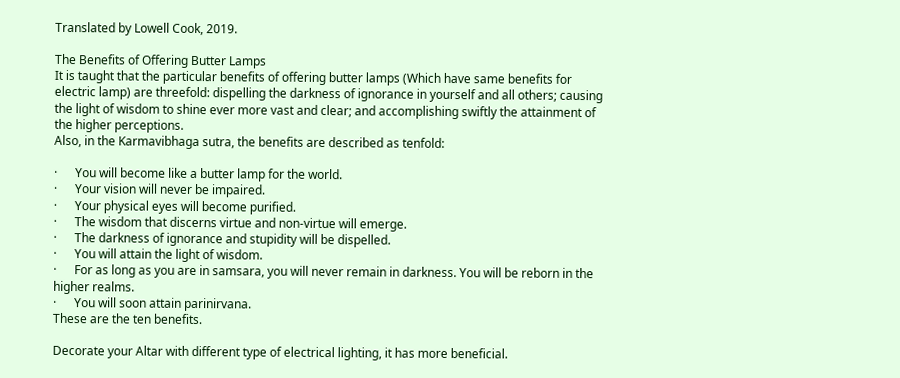Translated by Lowell Cook, 2019.

The Benefits of Offering Butter Lamps
It is taught that the particular benefits of offering butter lamps (Which have same benefits for electric lamp) are threefold: dispelling the darkness of ignorance in yourself and all others; causing the light of wisdom to shine ever more vast and clear; and accomplishing swiftly the attainment of the higher perceptions.
Also, in the Karmavibhaga sutra, the benefits are described as tenfold:

·      You will become like a butter lamp for the world.
·      Your vision will never be impaired.
·      Your physical eyes will become purified.
·      The wisdom that discerns virtue and non-virtue will emerge.
·      The darkness of ignorance and stupidity will be dispelled.
·      You will attain the light of wisdom.
·      For as long as you are in samsara, you will never remain in darkness. You will be reborn in the higher realms.
·      You will soon attain parinirvana.
These are the ten benefits.

Decorate your Altar with different type of electrical lighting, it has more beneficial.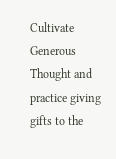Cultivate Generous Thought and practice giving gifts to the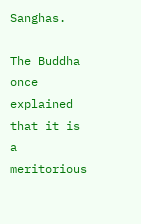Sanghas.

The Buddha once explained that it is a meritorious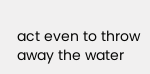act even to throw away the water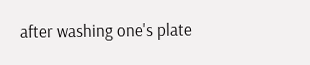after washing one's plate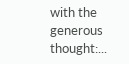with the generous thought:...